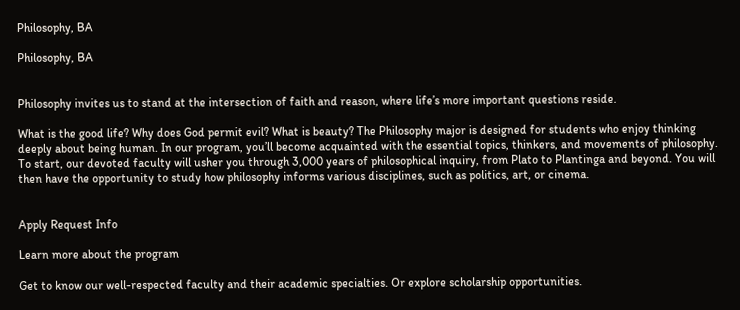Philosophy, BA

Philosophy, BA


Philosophy invites us to stand at the intersection of faith and reason, where life’s more important questions reside.

What is the good life? Why does God permit evil? What is beauty? The Philosophy major is designed for students who enjoy thinking deeply about being human. In our program, you’ll become acquainted with the essential topics, thinkers, and movements of philosophy. To start, our devoted faculty will usher you through 3,000 years of philosophical inquiry, from Plato to Plantinga and beyond. You will then have the opportunity to study how philosophy informs various disciplines, such as politics, art, or cinema.


Apply Request Info

Learn more about the program

Get to know our well-respected faculty and their academic specialties. Or explore scholarship opportunities.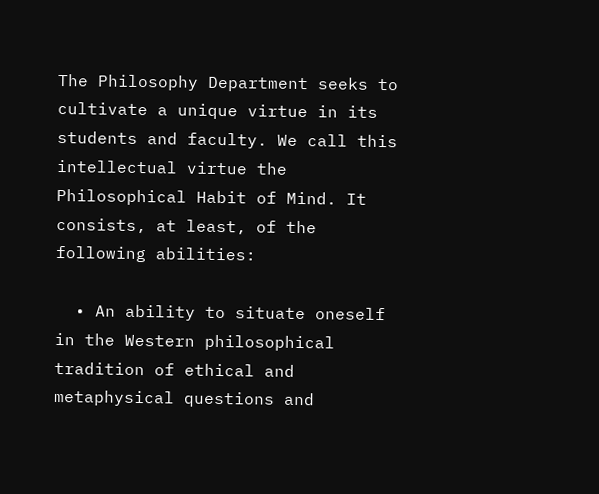The Philosophy Department seeks to cultivate a unique virtue in its students and faculty. We call this intellectual virtue the Philosophical Habit of Mind. It consists, at least, of the following abilities:

  • An ability to situate oneself in the Western philosophical tradition of ethical and metaphysical questions and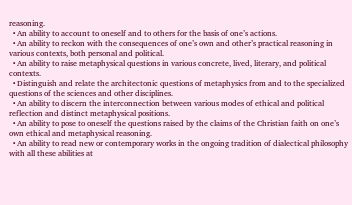reasoning.
  • An ability to account to oneself and to others for the basis of one’s actions.
  • An ability to reckon with the consequences of one’s own and other’s practical reasoning in various contexts, both personal and political.
  • An ability to raise metaphysical questions in various concrete, lived, literary, and political contexts.
  • Distinguish and relate the architectonic questions of metaphysics from and to the specialized questions of the sciences and other disciplines.
  • An ability to discern the interconnection between various modes of ethical and political reflection and distinct metaphysical positions.
  • An ability to pose to oneself the questions raised by the claims of the Christian faith on one’s own ethical and metaphysical reasoning.
  • An ability to read new or contemporary works in the ongoing tradition of dialectical philosophy with all these abilities at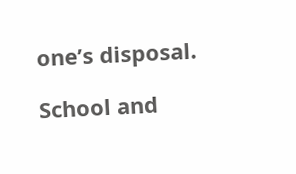one’s disposal.

School and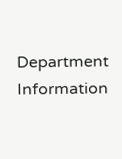Department Information